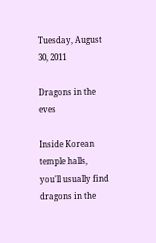Tuesday, August 30, 2011

Dragons in the eves

Inside Korean temple halls, you'll usually find dragons in the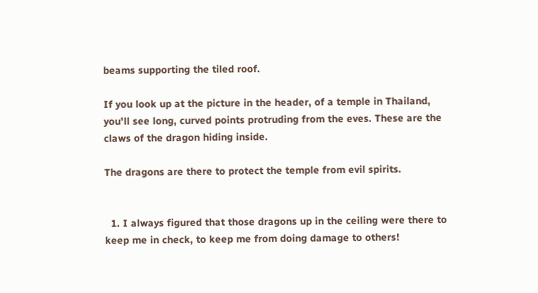beams supporting the tiled roof.

If you look up at the picture in the header, of a temple in Thailand, you'll see long, curved points protruding from the eves. These are the claws of the dragon hiding inside.

The dragons are there to protect the temple from evil spirits.


  1. I always figured that those dragons up in the ceiling were there to keep me in check, to keep me from doing damage to others!